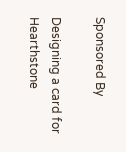Sponsored By

Designing a card for Hearthstone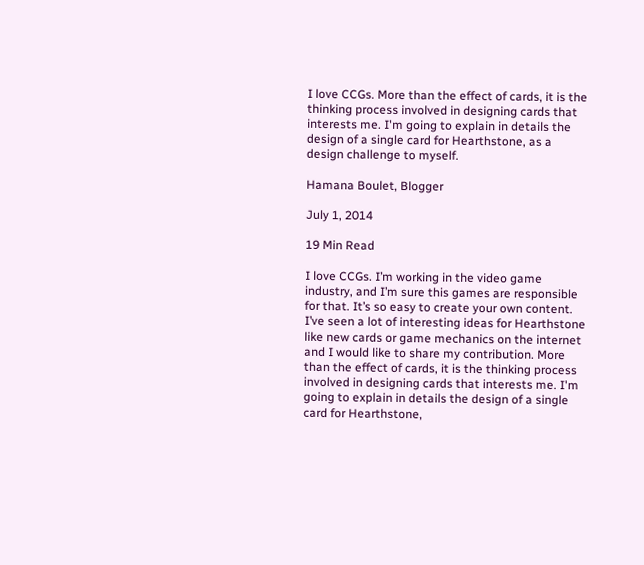I love CCGs. More than the effect of cards, it is the thinking process involved in designing cards that interests me. I'm going to explain in details the design of a single card for Hearthstone, as a design challenge to myself.

Hamana Boulet, Blogger

July 1, 2014

19 Min Read

I love CCGs. I’m working in the video game industry, and I’m sure this games are responsible for that. It’s so easy to create your own content. I’ve seen a lot of interesting ideas for Hearthstone like new cards or game mechanics on the internet and I would like to share my contribution. More than the effect of cards, it is the thinking process involved in designing cards that interests me. I'm going to explain in details the design of a single card for Hearthstone,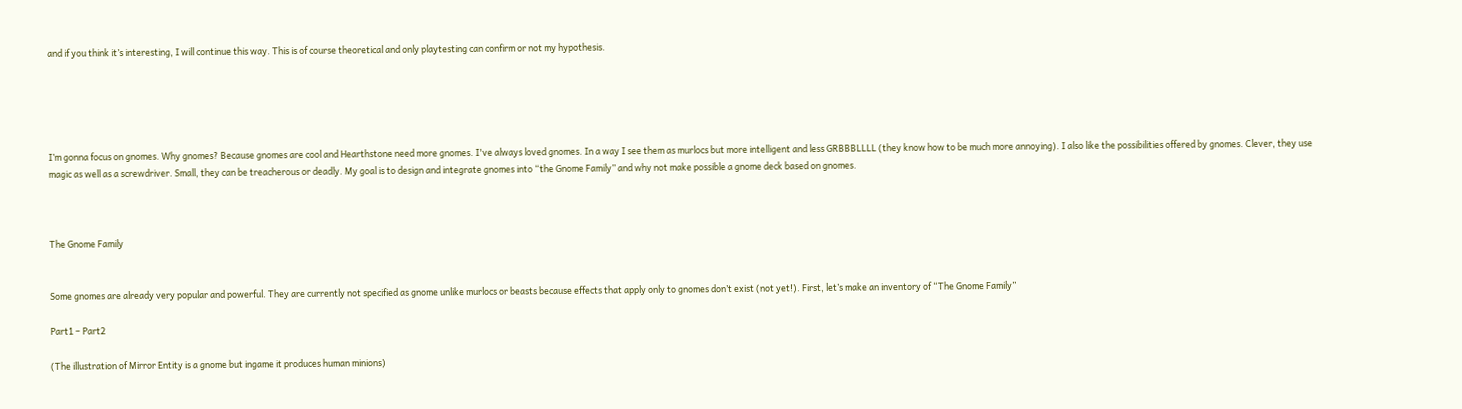and if you think it’s interesting, I will continue this way. This is of course theoretical and only playtesting can confirm or not my hypothesis.





I’m gonna focus on gnomes. Why gnomes? Because gnomes are cool and Hearthstone need more gnomes. I've always loved gnomes. In a way I see them as murlocs but more intelligent and less GRBBBLLLL (they know how to be much more annoying). I also like the possibilities offered by gnomes. Clever, they use magic as well as a screwdriver. Small, they can be treacherous or deadly. My goal is to design and integrate gnomes into “the Gnome Family” and why not make possible a gnome deck based on gnomes.



The Gnome Family


Some gnomes are already very popular and powerful. They are currently not specified as gnome unlike murlocs or beasts because effects that apply only to gnomes don’t exist (not yet!). First, let’s make an inventory of “The Gnome Family”

Part1 – Part2

(The illustration of Mirror Entity is a gnome but ingame it produces human minions)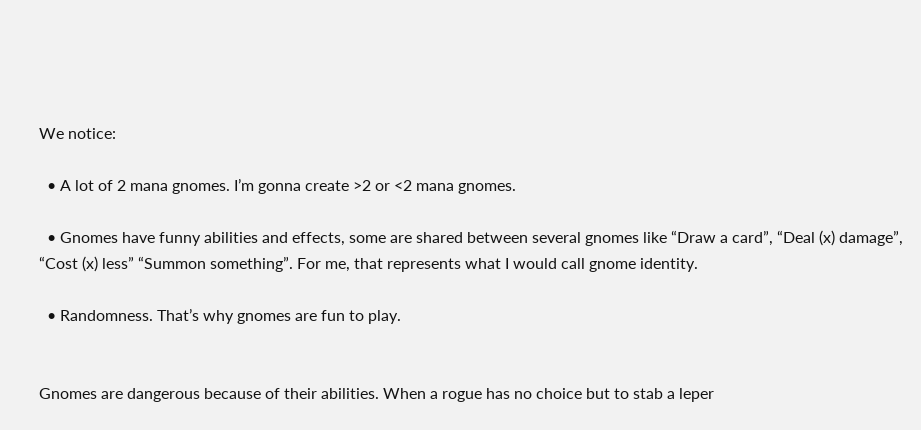We notice:

  • A lot of 2 mana gnomes. I’m gonna create >2 or <2 mana gnomes.

  • Gnomes have funny abilities and effects, some are shared between several gnomes like “Draw a card”, “Deal (x) damage”, “Cost (x) less” “Summon something”. For me, that represents what I would call gnome identity.

  • Randomness. That’s why gnomes are fun to play.


Gnomes are dangerous because of their abilities. When a rogue has no choice but to stab a leper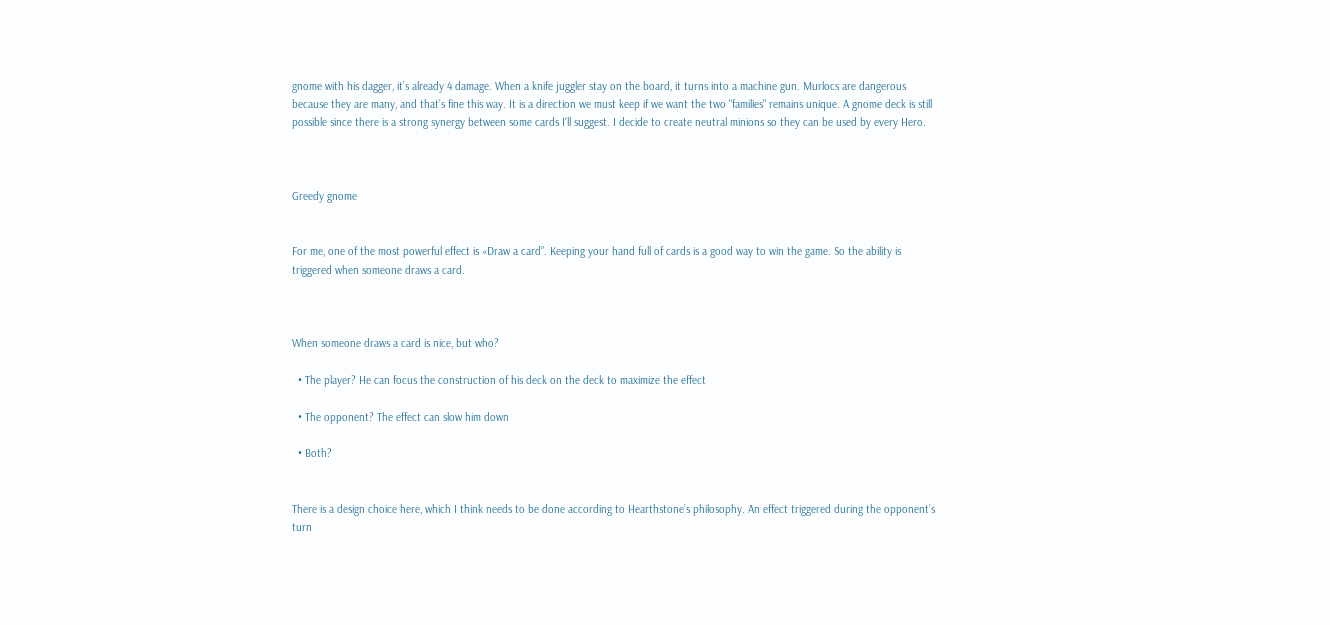gnome with his dagger, it’s already 4 damage. When a knife juggler stay on the board, it turns into a machine gun. Murlocs are dangerous because they are many, and that’s fine this way. It is a direction we must keep if we want the two "families" remains unique. A gnome deck is still possible since there is a strong synergy between some cards I'll suggest. I decide to create neutral minions so they can be used by every Hero.



Greedy gnome


For me, one of the most powerful effect is «Draw a card”. Keeping your hand full of cards is a good way to win the game. So the ability is triggered when someone draws a card.



When someone draws a card is nice, but who?

  • The player? He can focus the construction of his deck on the deck to maximize the effect

  • The opponent? The effect can slow him down

  • Both?


There is a design choice here, which I think needs to be done according to Hearthstone’s philosophy. An effect triggered during the opponent’s turn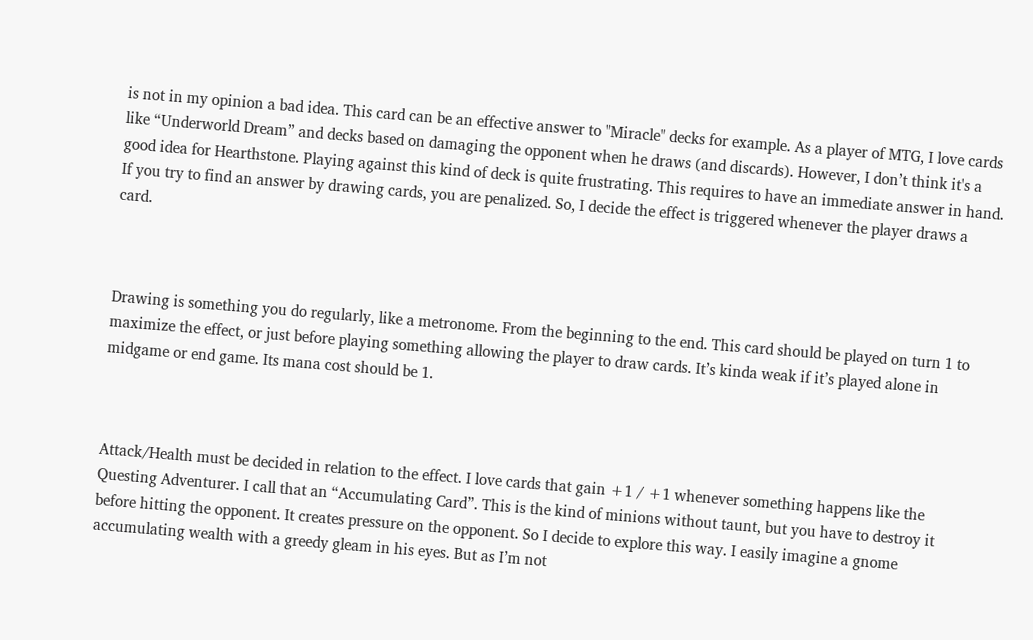is not in my opinion a bad idea. This card can be an effective answer to "Miracle" decks for example. As a player of MTG, I love cards like “Underworld Dream” and decks based on damaging the opponent when he draws (and discards). However, I don’t think it's a good idea for Hearthstone. Playing against this kind of deck is quite frustrating. This requires to have an immediate answer in hand. If you try to find an answer by drawing cards, you are penalized. So, I decide the effect is triggered whenever the player draws a card.



Drawing is something you do regularly, like a metronome. From the beginning to the end. This card should be played on turn 1 to maximize the effect, or just before playing something allowing the player to draw cards. It’s kinda weak if it’s played alone in midgame or end game. Its mana cost should be 1.



Attack/Health must be decided in relation to the effect. I love cards that gain +1 / +1 whenever something happens like the Questing Adventurer. I call that an “Accumulating Card”. This is the kind of minions without taunt, but you have to destroy it before hitting the opponent. It creates pressure on the opponent. So I decide to explore this way. I easily imagine a gnome accumulating wealth with a greedy gleam in his eyes. But as I’m not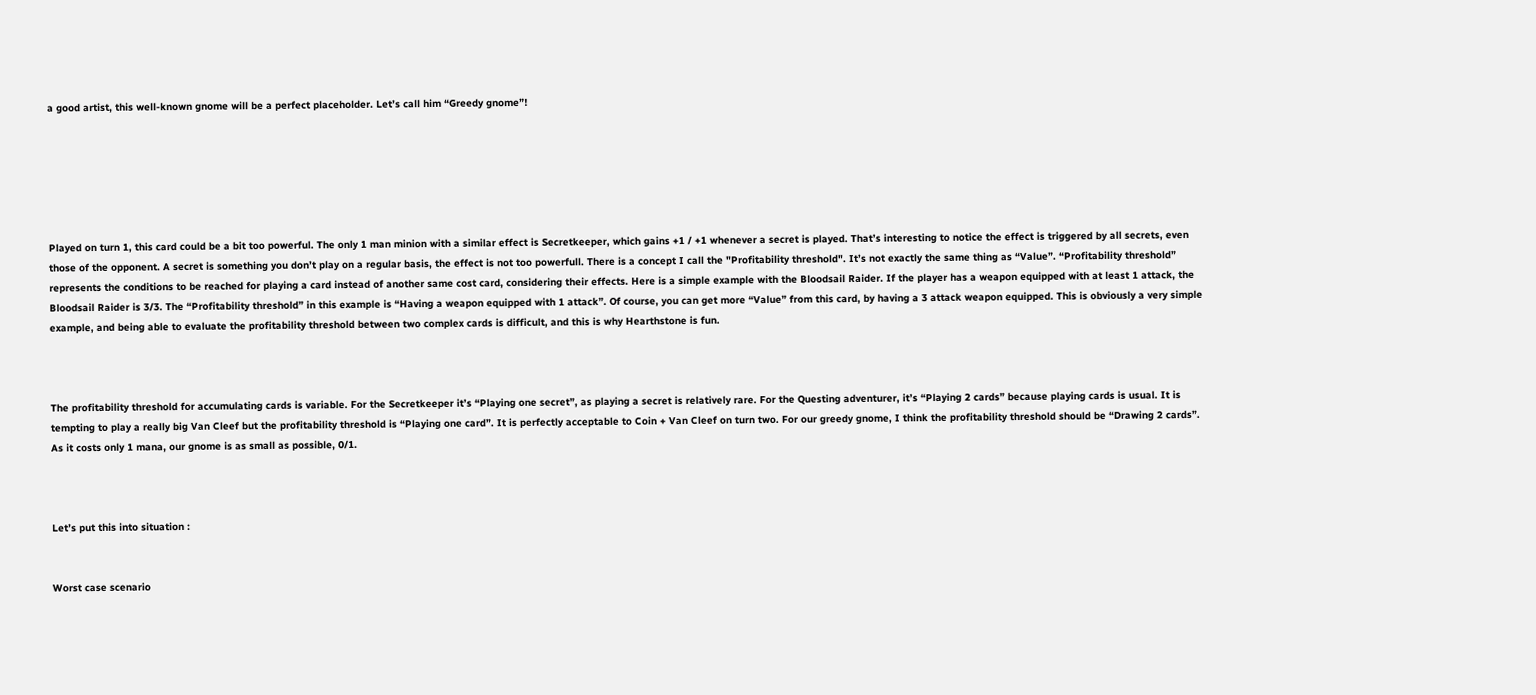a good artist, this well-known gnome will be a perfect placeholder. Let’s call him “Greedy gnome”!






Played on turn 1, this card could be a bit too powerful. The only 1 man minion with a similar effect is Secretkeeper, which gains +1 / +1 whenever a secret is played. That’s interesting to notice the effect is triggered by all secrets, even those of the opponent. A secret is something you don’t play on a regular basis, the effect is not too powerfull. There is a concept I call the "Profitability threshold". It’s not exactly the same thing as “Value”. “Profitability threshold” represents the conditions to be reached for playing a card instead of another same cost card, considering their effects. Here is a simple example with the Bloodsail Raider. If the player has a weapon equipped with at least 1 attack, the Bloodsail Raider is 3/3. The “Profitability threshold” in this example is “Having a weapon equipped with 1 attack”. Of course, you can get more “Value” from this card, by having a 3 attack weapon equipped. This is obviously a very simple example, and being able to evaluate the profitability threshold between two complex cards is difficult, and this is why Hearthstone is fun.



The profitability threshold for accumulating cards is variable. For the Secretkeeper it’s “Playing one secret”, as playing a secret is relatively rare. For the Questing adventurer, it’s “Playing 2 cards” because playing cards is usual. It is tempting to play a really big Van Cleef but the profitability threshold is “Playing one card”. It is perfectly acceptable to Coin + Van Cleef on turn two. For our greedy gnome, I think the profitability threshold should be “Drawing 2 cards”. As it costs only 1 mana, our gnome is as small as possible, 0/1.



Let’s put this into situation :


Worst case scenario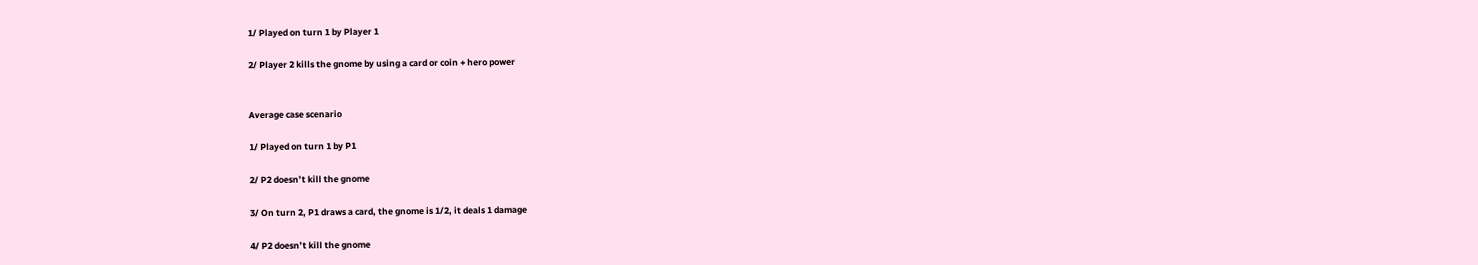1/ Played on turn 1 by Player 1

2/ Player 2 kills the gnome by using a card or coin + hero power


Average case scenario

1/ Played on turn 1 by P1

2/ P2 doesn’t kill the gnome

3/ On turn 2, P1 draws a card, the gnome is 1/2, it deals 1 damage

4/ P2 doesn’t kill the gnome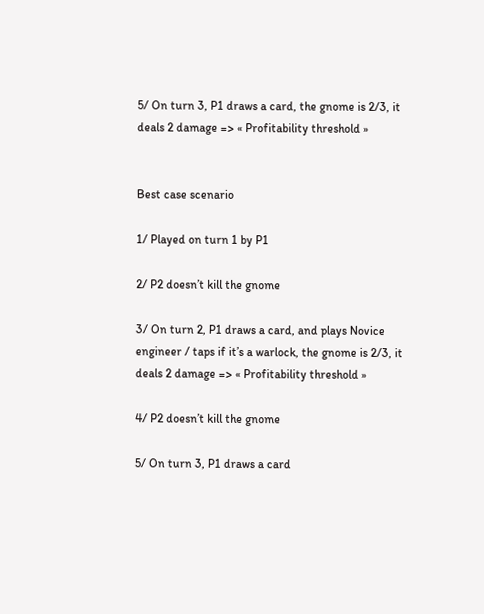5/ On turn 3, P1 draws a card, the gnome is 2/3, it deals 2 damage => « Profitability threshold »


Best case scenario

1/ Played on turn 1 by P1

2/ P2 doesn’t kill the gnome

3/ On turn 2, P1 draws a card, and plays Novice engineer / taps if it’s a warlock, the gnome is 2/3, it deals 2 damage => « Profitability threshold »

4/ P2 doesn’t kill the gnome

5/ On turn 3, P1 draws a card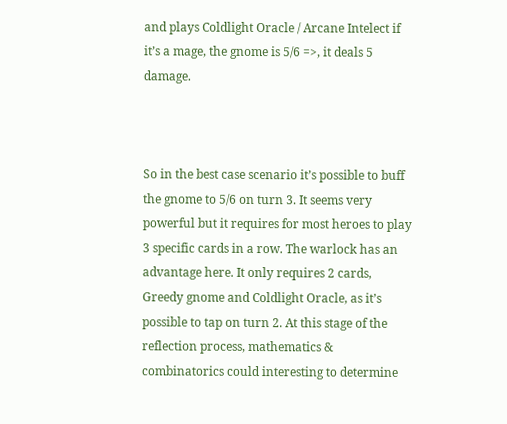and plays Coldlight Oracle / Arcane Intelect if it’s a mage, the gnome is 5/6 =>, it deals 5 damage.



So in the best case scenario it’s possible to buff the gnome to 5/6 on turn 3. It seems very powerful but it requires for most heroes to play 3 specific cards in a row. The warlock has an advantage here. It only requires 2 cards, Greedy gnome and Coldlight Oracle, as it’s possible to tap on turn 2. At this stage of the reflection process, mathematics & combinatorics could interesting to determine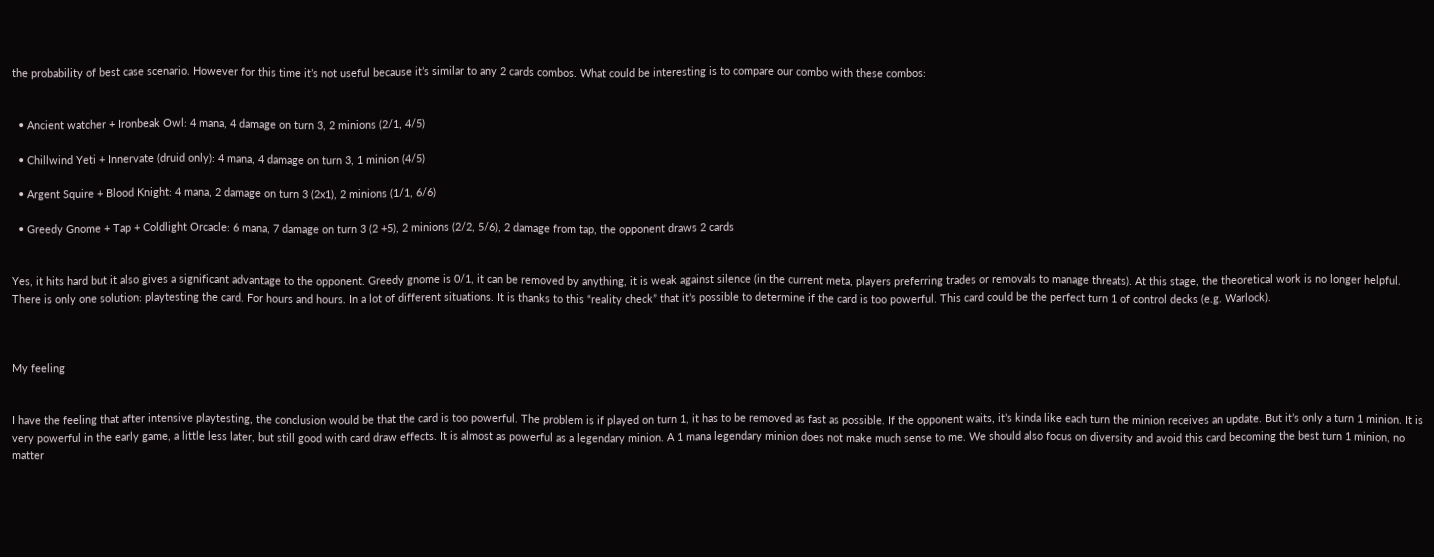the probability of best case scenario. However for this time it’s not useful because it’s similar to any 2 cards combos. What could be interesting is to compare our combo with these combos:


  • Ancient watcher + Ironbeak Owl: 4 mana, 4 damage on turn 3, 2 minions (2/1, 4/5)

  • Chillwind Yeti + Innervate (druid only): 4 mana, 4 damage on turn 3, 1 minion (4/5)

  • Argent Squire + Blood Knight: 4 mana, 2 damage on turn 3 (2x1), 2 minions (1/1, 6/6)

  • Greedy Gnome + Tap + Coldlight Orcacle: 6 mana, 7 damage on turn 3 (2 +5), 2 minions (2/2, 5/6), 2 damage from tap, the opponent draws 2 cards


Yes, it hits hard but it also gives a significant advantage to the opponent. Greedy gnome is 0/1, it can be removed by anything, it is weak against silence (in the current meta, players preferring trades or removals to manage threats). At this stage, the theoretical work is no longer helpful. There is only one solution: playtesting the card. For hours and hours. In a lot of different situations. It is thanks to this “reality check” that it’s possible to determine if the card is too powerful. This card could be the perfect turn 1 of control decks (e.g. Warlock).



My feeling


I have the feeling that after intensive playtesting, the conclusion would be that the card is too powerful. The problem is if played on turn 1, it has to be removed as fast as possible. If the opponent waits, it’s kinda like each turn the minion receives an update. But it’s only a turn 1 minion. It is very powerful in the early game, a little less later, but still good with card draw effects. It is almost as powerful as a legendary minion. A 1 mana legendary minion does not make much sense to me. We should also focus on diversity and avoid this card becoming the best turn 1 minion, no matter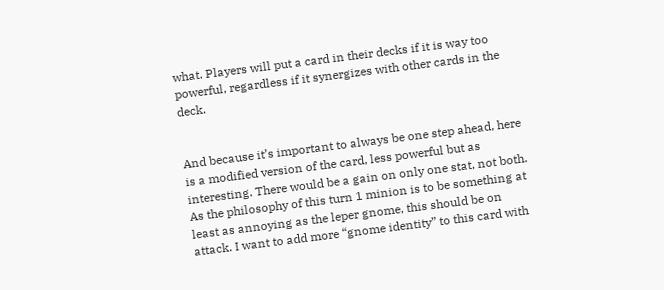what. Players will put a card in their decks if it is way too powerful, regardless if it synergizes with other cards in the deck.


And because it’s important to always be one step ahead, here is a modified version of the card, less powerful but as interesting. There would be a gain on only one stat, not both. As the philosophy of this turn 1 minion is to be something at least as annoying as the leper gnome, this should be on attack. I want to add more “gnome identity” to this card with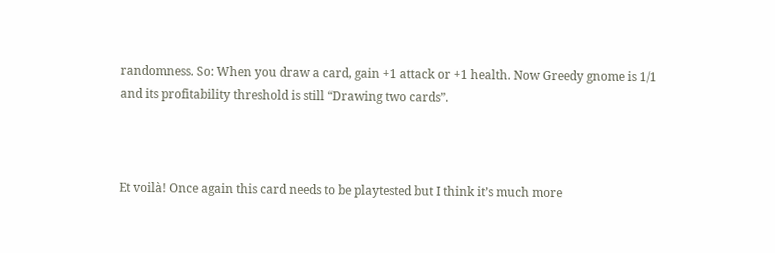randomness. So: When you draw a card, gain +1 attack or +1 health. Now Greedy gnome is 1/1 and its profitability threshold is still “Drawing two cards”.



Et voilà! Once again this card needs to be playtested but I think it’s much more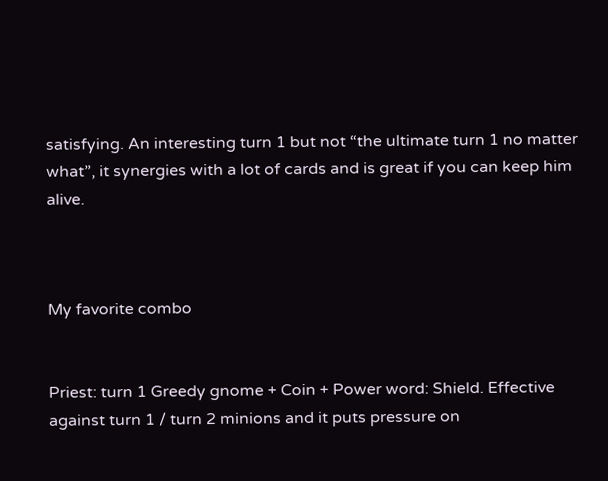satisfying. An interesting turn 1 but not “the ultimate turn 1 no matter what”, it synergies with a lot of cards and is great if you can keep him alive.



My favorite combo


Priest: turn 1 Greedy gnome + Coin + Power word: Shield. Effective against turn 1 / turn 2 minions and it puts pressure on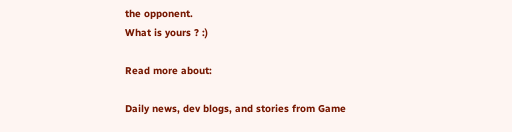the opponent.
What is yours ? :)

Read more about:

Daily news, dev blogs, and stories from Game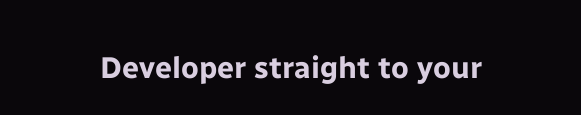Developer straight to your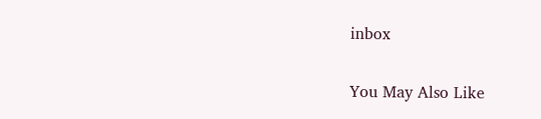inbox

You May Also Like